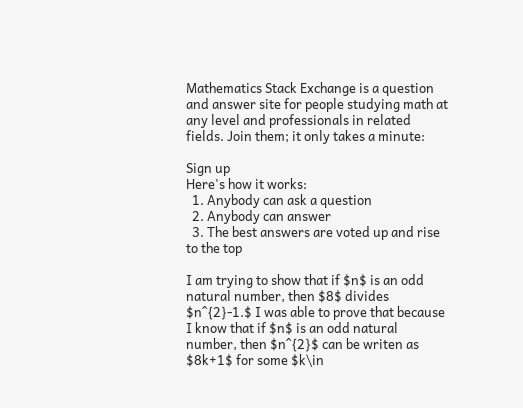Mathematics Stack Exchange is a question and answer site for people studying math at any level and professionals in related fields. Join them; it only takes a minute:

Sign up
Here's how it works:
  1. Anybody can ask a question
  2. Anybody can answer
  3. The best answers are voted up and rise to the top

I am trying to show that if $n$ is an odd natural number, then $8$ divides $n^{2}-1.$ I was able to prove that because I know that if $n$ is an odd natural number, then $n^{2}$ can be writen as $8k+1$ for some $k\in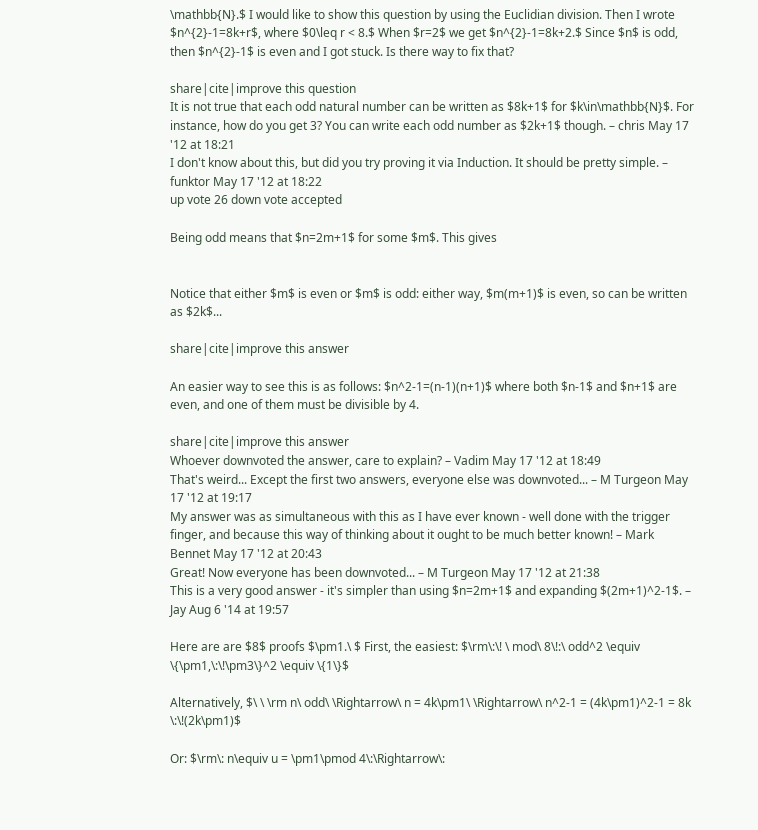\mathbb{N}.$ I would like to show this question by using the Euclidian division. Then I wrote $n^{2}-1=8k+r$, where $0\leq r < 8.$ When $r=2$ we get $n^{2}-1=8k+2.$ Since $n$ is odd, then $n^{2}-1$ is even and I got stuck. Is there way to fix that?

share|cite|improve this question
It is not true that each odd natural number can be written as $8k+1$ for $k\in\mathbb{N}$. For instance, how do you get 3? You can write each odd number as $2k+1$ though. – chris May 17 '12 at 18:21
I don't know about this, but did you try proving it via Induction. It should be pretty simple. – funktor May 17 '12 at 18:22
up vote 26 down vote accepted

Being odd means that $n=2m+1$ for some $m$. This gives


Notice that either $m$ is even or $m$ is odd: either way, $m(m+1)$ is even, so can be written as $2k$...

share|cite|improve this answer

An easier way to see this is as follows: $n^2-1=(n-1)(n+1)$ where both $n-1$ and $n+1$ are even, and one of them must be divisible by 4.

share|cite|improve this answer
Whoever downvoted the answer, care to explain? – Vadim May 17 '12 at 18:49
That's weird... Except the first two answers, everyone else was downvoted... – M Turgeon May 17 '12 at 19:17
My answer was as simultaneous with this as I have ever known - well done with the trigger finger, and because this way of thinking about it ought to be much better known! – Mark Bennet May 17 '12 at 20:43
Great! Now everyone has been downvoted... – M Turgeon May 17 '12 at 21:38
This is a very good answer - it's simpler than using $n=2m+1$ and expanding $(2m+1)^2-1$. – Jay Aug 6 '14 at 19:57

Here are are $8$ proofs $\pm1.\ $ First, the easiest: $\rm\:\! \ mod\ 8\!:\ odd^2 \equiv \{\pm1,\:\!\pm3\}^2 \equiv \{1\}$

Alternatively, $\ \ \rm n\ odd\ \Rightarrow\ n = 4k\pm1\ \Rightarrow\ n^2-1 = (4k\pm1)^2-1 = 8k \:\!(2k\pm1)$

Or: $\rm\: n\equiv u = \pm1\pmod 4\:\Rightarrow\: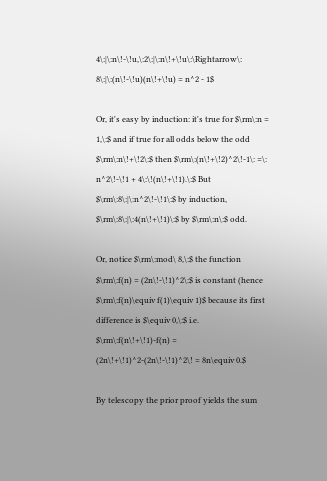4\:|\:n\!-\!u,\:2\:|\:n\!+\!u\:\Rightarrow\: 8\:|\:(n\!-\!u)(n\!+\!u) = n^2 - 1$

Or, it's easy by induction: it's true for $\rm\:n = 1,\:$ and if true for all odds below the odd $\rm\:n\!+\!2\:$ then $\rm\:(n\!+\!2)^2\!-1\: =\: n^2\!-\!1 + 4\:\!(n\!+\!1).\:$ But $\rm\:8\:|\:n^2\!-\!1\:$ by induction, $\rm\:8\:|\:4(n\!+\!1)\:$ by $\rm\:n\:$ odd.

Or, notice $\rm\:mod\ 8,\:$ the function $\rm\:f(n) = (2n\!-\!1)^2\:$ is constant (hence $\rm\:f(n)\equiv f(1)\equiv 1)$ because its first difference is $\equiv 0,\:$ i.e. $\rm\:f(n\!+\!1)-f(n) = (2n\!+\!1)^2-(2n\!-\!1)^2\! = 8n\equiv 0.$

By telescopy the prior proof yields the sum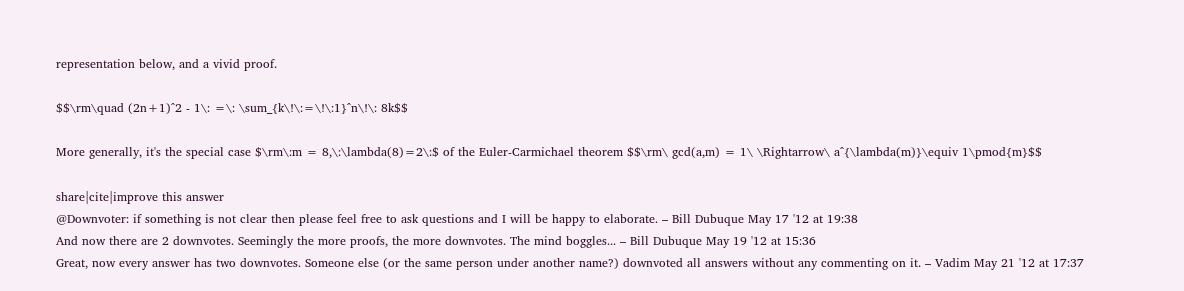representation below, and a vivid proof.

$$\rm\quad (2n+1)^2 - 1\: =\: \sum_{k\!\:=\!\:1}^n\!\: 8k$$

More generally, it's the special case $\rm\:m = 8,\:\lambda(8)=2\:$ of the Euler-Carmichael theorem $$\rm\ gcd(a,m) = 1\ \Rightarrow\ a^{\lambda(m)}\equiv 1\pmod{m}$$

share|cite|improve this answer
@Downvoter: if something is not clear then please feel free to ask questions and I will be happy to elaborate. – Bill Dubuque May 17 '12 at 19:38
And now there are 2 downvotes. Seemingly the more proofs, the more downvotes. The mind boggles... – Bill Dubuque May 19 '12 at 15:36
Great, now every answer has two downvotes. Someone else (or the same person under another name?) downvoted all answers without any commenting on it. – Vadim May 21 '12 at 17:37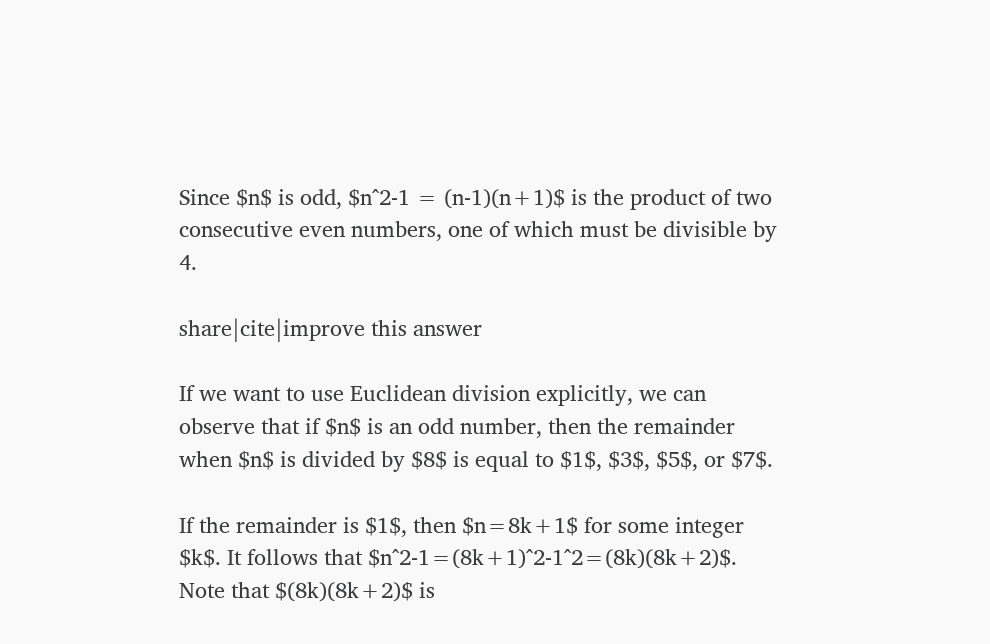Since $n$ is odd, $n^2-1 = (n-1)(n+1)$ is the product of two consecutive even numbers, one of which must be divisible by 4.

share|cite|improve this answer

If we want to use Euclidean division explicitly, we can observe that if $n$ is an odd number, then the remainder when $n$ is divided by $8$ is equal to $1$, $3$, $5$, or $7$.

If the remainder is $1$, then $n=8k+1$ for some integer $k$. It follows that $n^2-1=(8k+1)^2-1^2=(8k)(8k+2)$. Note that $(8k)(8k+2)$ is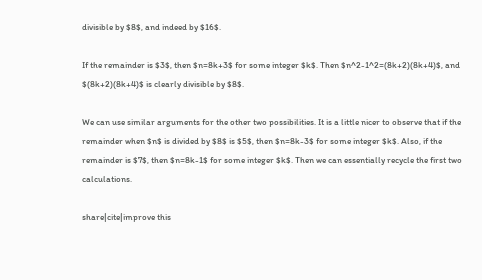divisible by $8$, and indeed by $16$.

If the remainder is $3$, then $n=8k+3$ for some integer $k$. Then $n^2-1^2=(8k+2)(8k+4)$, and $(8k+2)(8k+4)$ is clearly divisible by $8$.

We can use similar arguments for the other two possibilities. It is a little nicer to observe that if the remainder when $n$ is divided by $8$ is $5$, then $n=8k-3$ for some integer $k$. Also, if the remainder is $7$, then $n=8k-1$ for some integer $k$. Then we can essentially recycle the first two calculations.

share|cite|improve this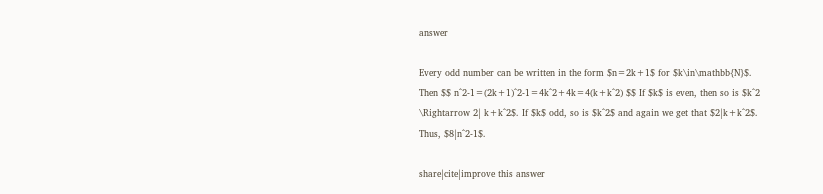answer

Every odd number can be written in the form $n=2k+1$ for $k\in\mathbb{N}$. Then $$ n^2-1=(2k+1)^2-1=4k^2+4k=4(k+k^2) $$ If $k$ is even, then so is $k^2 \Rightarrow 2| k+k^2$. If $k$ odd, so is $k^2$ and again we get that $2|k+k^2$. Thus, $8|n^2-1$.

share|cite|improve this answer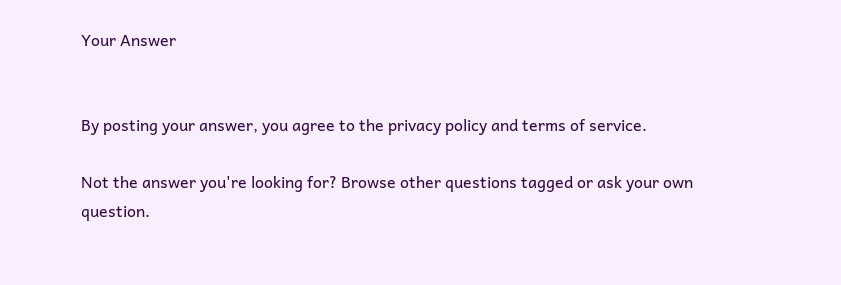Your Answer


By posting your answer, you agree to the privacy policy and terms of service.

Not the answer you're looking for? Browse other questions tagged or ask your own question.